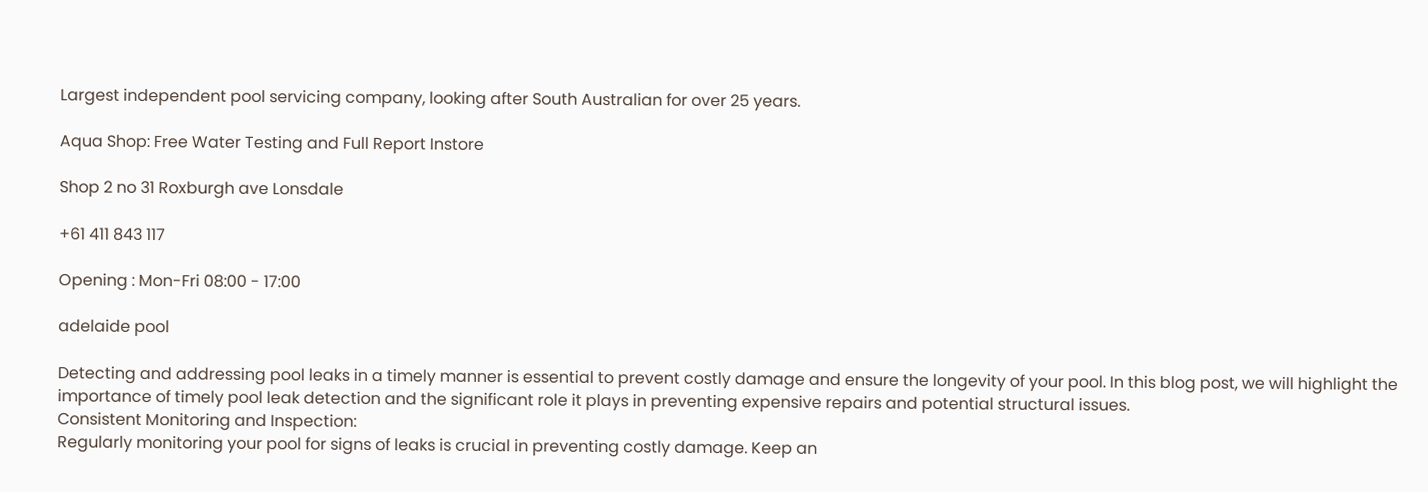Largest independent pool servicing company, looking after South Australian for over 25 years.

Aqua Shop: Free Water Testing and Full Report Instore

Shop 2 no 31 Roxburgh ave Lonsdale

+61 411 843 117

Opening : Mon-Fri 08:00 - 17:00

adelaide pool

Detecting and addressing pool leaks in a timely manner is essential to prevent costly damage and ensure the longevity of your pool. In this blog post, we will highlight the importance of timely pool leak detection and the significant role it plays in preventing expensive repairs and potential structural issues.
Consistent Monitoring and Inspection:
Regularly monitoring your pool for signs of leaks is crucial in preventing costly damage. Keep an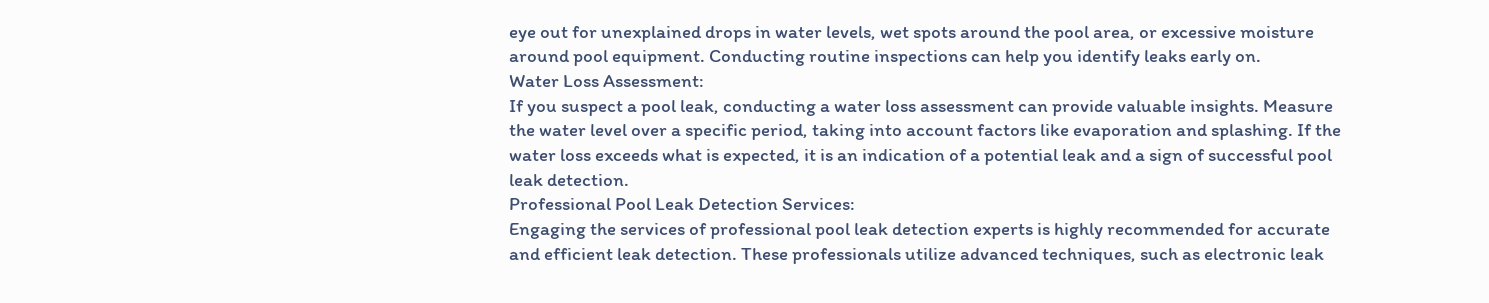eye out for unexplained drops in water levels, wet spots around the pool area, or excessive moisture around pool equipment. Conducting routine inspections can help you identify leaks early on.
Water Loss Assessment:
If you suspect a pool leak, conducting a water loss assessment can provide valuable insights. Measure the water level over a specific period, taking into account factors like evaporation and splashing. If the water loss exceeds what is expected, it is an indication of a potential leak and a sign of successful pool leak detection.
Professional Pool Leak Detection Services:
Engaging the services of professional pool leak detection experts is highly recommended for accurate and efficient leak detection. These professionals utilize advanced techniques, such as electronic leak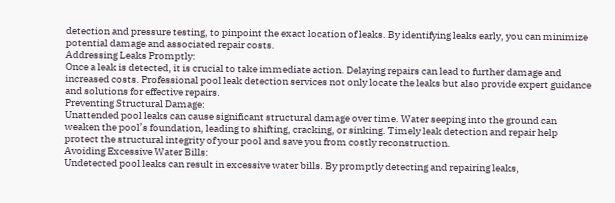detection and pressure testing, to pinpoint the exact location of leaks. By identifying leaks early, you can minimize potential damage and associated repair costs.
Addressing Leaks Promptly:
Once a leak is detected, it is crucial to take immediate action. Delaying repairs can lead to further damage and increased costs. Professional pool leak detection services not only locate the leaks but also provide expert guidance and solutions for effective repairs.
Preventing Structural Damage:
Unattended pool leaks can cause significant structural damage over time. Water seeping into the ground can weaken the pool’s foundation, leading to shifting, cracking, or sinking. Timely leak detection and repair help protect the structural integrity of your pool and save you from costly reconstruction.
Avoiding Excessive Water Bills:
Undetected pool leaks can result in excessive water bills. By promptly detecting and repairing leaks,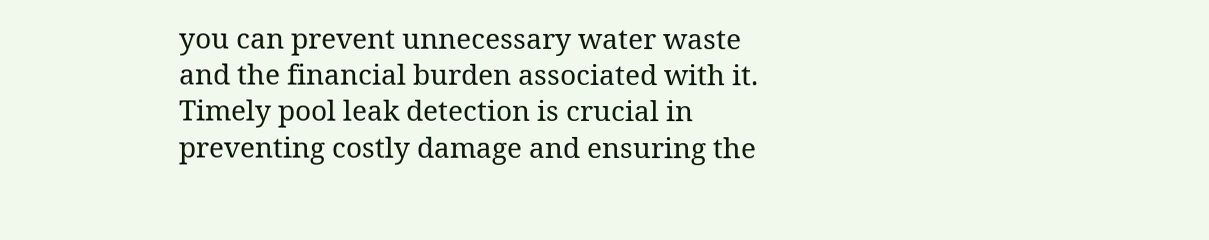you can prevent unnecessary water waste and the financial burden associated with it.
Timely pool leak detection is crucial in preventing costly damage and ensuring the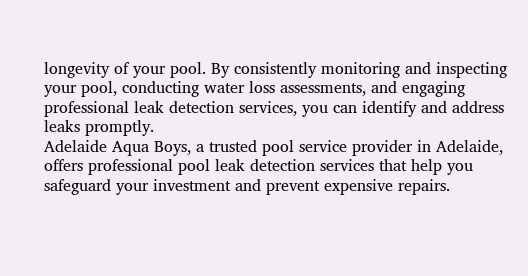longevity of your pool. By consistently monitoring and inspecting your pool, conducting water loss assessments, and engaging professional leak detection services, you can identify and address leaks promptly.
Adelaide Aqua Boys, a trusted pool service provider in Adelaide, offers professional pool leak detection services that help you safeguard your investment and prevent expensive repairs.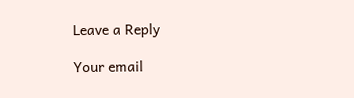Leave a Reply

Your email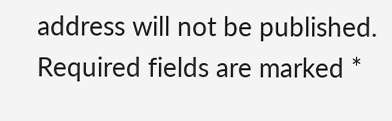address will not be published. Required fields are marked *